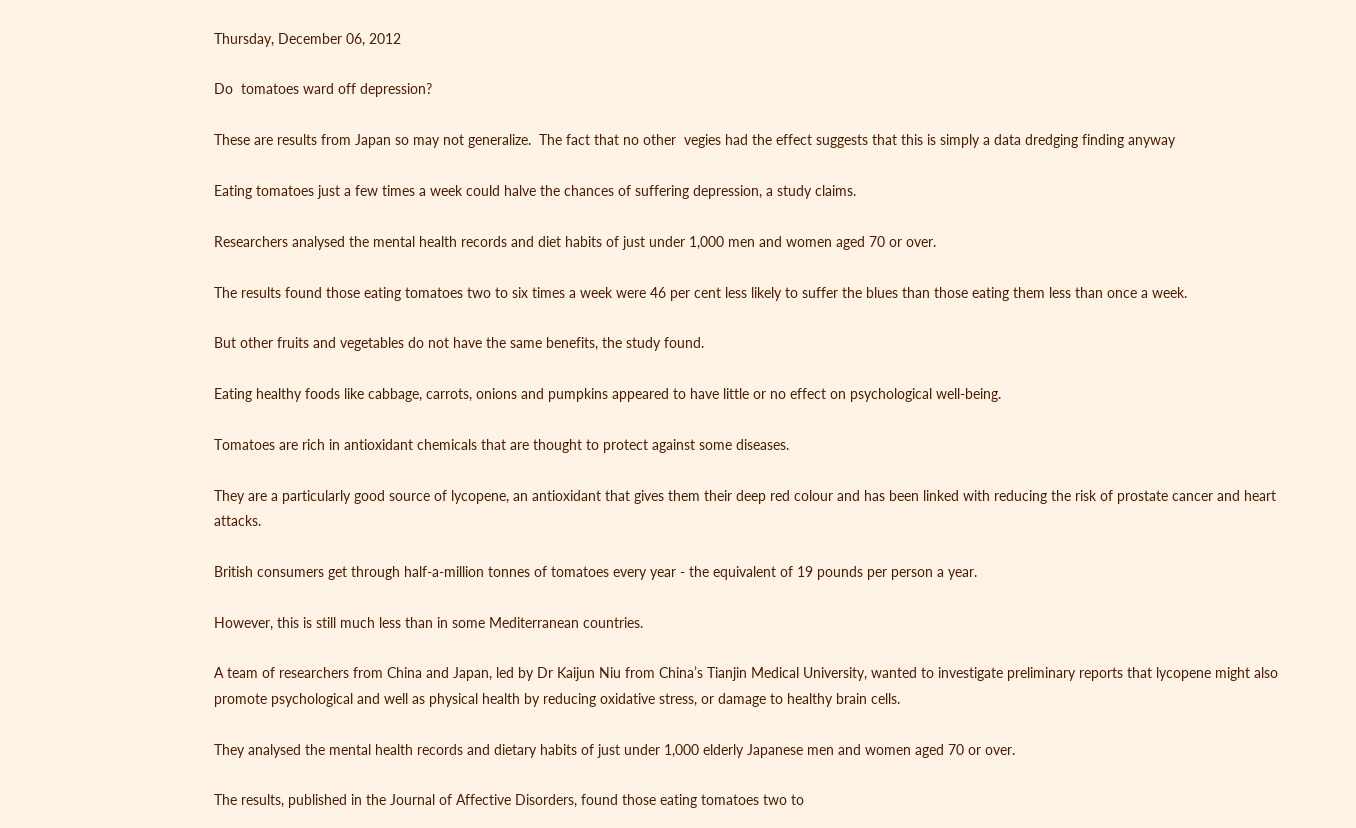Thursday, December 06, 2012

Do  tomatoes ward off depression?

These are results from Japan so may not generalize.  The fact that no other  vegies had the effect suggests that this is simply a data dredging finding anyway

Eating tomatoes just a few times a week could halve the chances of suffering depression, a study claims.

Researchers analysed the mental health records and diet habits of just under 1,000 men and women aged 70 or over.

The results found those eating tomatoes two to six times a week were 46 per cent less likely to suffer the blues than those eating them less than once a week.

But other fruits and vegetables do not have the same benefits, the study found.

Eating healthy foods like cabbage, carrots, onions and pumpkins appeared to have little or no effect on psychological well-being.

Tomatoes are rich in antioxidant chemicals that are thought to protect against some diseases.

They are a particularly good source of lycopene, an antioxidant that gives them their deep red colour and has been linked with reducing the risk of prostate cancer and heart attacks.

British consumers get through half-a-million tonnes of tomatoes every year - the equivalent of 19 pounds per person a year.

However, this is still much less than in some Mediterranean countries.

A team of researchers from China and Japan, led by Dr Kaijun Niu from China’s Tianjin Medical University, wanted to investigate preliminary reports that lycopene might also promote psychological and well as physical health by reducing oxidative stress, or damage to healthy brain cells.

They analysed the mental health records and dietary habits of just under 1,000 elderly Japanese men and women aged 70 or over.

The results, published in the Journal of Affective Disorders, found those eating tomatoes two to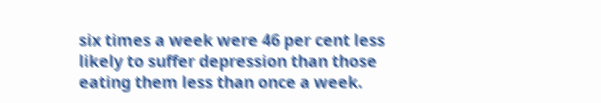six times a week were 46 per cent less likely to suffer depression than those eating them less than once a week.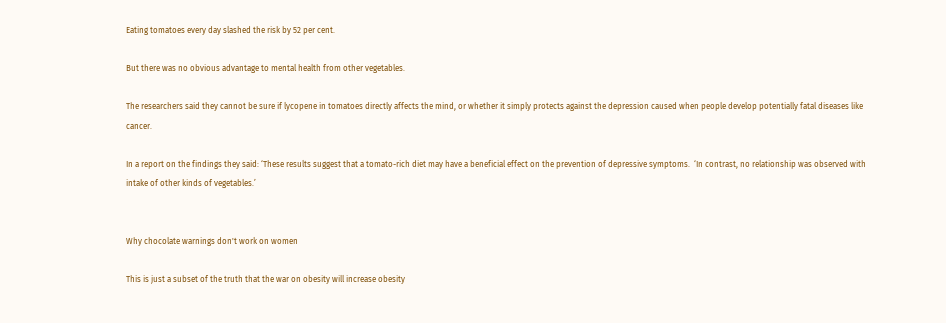Eating tomatoes every day slashed the risk by 52 per cent.

But there was no obvious advantage to mental health from other vegetables.

The researchers said they cannot be sure if lycopene in tomatoes directly affects the mind, or whether it simply protects against the depression caused when people develop potentially fatal diseases like cancer.

In a report on the findings they said: ‘These results suggest that a tomato-rich diet may have a beneficial effect on the prevention of depressive symptoms.  ‘In contrast, no relationship was observed with intake of other kinds of vegetables.’


Why chocolate warnings don't work on women

This is just a subset of the truth that the war on obesity will increase obesity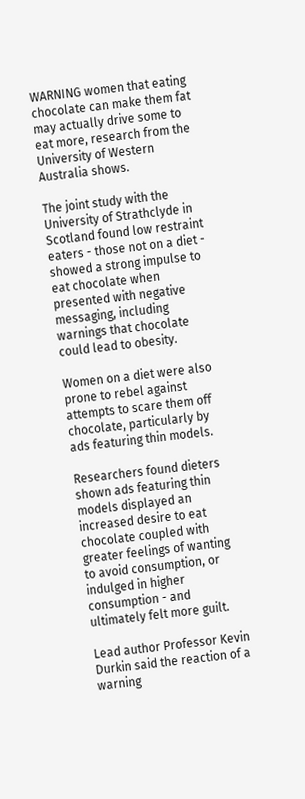WARNING women that eating chocolate can make them fat may actually drive some to eat more, research from the University of Western Australia shows.

The joint study with the University of Strathclyde in Scotland found low restraint eaters - those not on a diet - showed a strong impulse to eat chocolate when presented with negative messaging, including warnings that chocolate could lead to obesity.

Women on a diet were also prone to rebel against attempts to scare them off chocolate, particularly by ads featuring thin models.

Researchers found dieters shown ads featuring thin models displayed an increased desire to eat chocolate coupled with greater feelings of wanting to avoid consumption, or indulged in higher consumption - and ultimately felt more guilt.

Lead author Professor Kevin Durkin said the reaction of a warning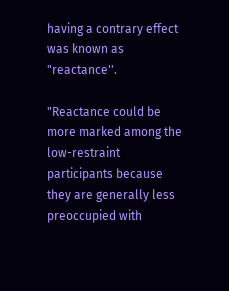having a contrary effect was known as "reactance''.

"Reactance could be more marked among the low-restraint participants because they are generally less preoccupied with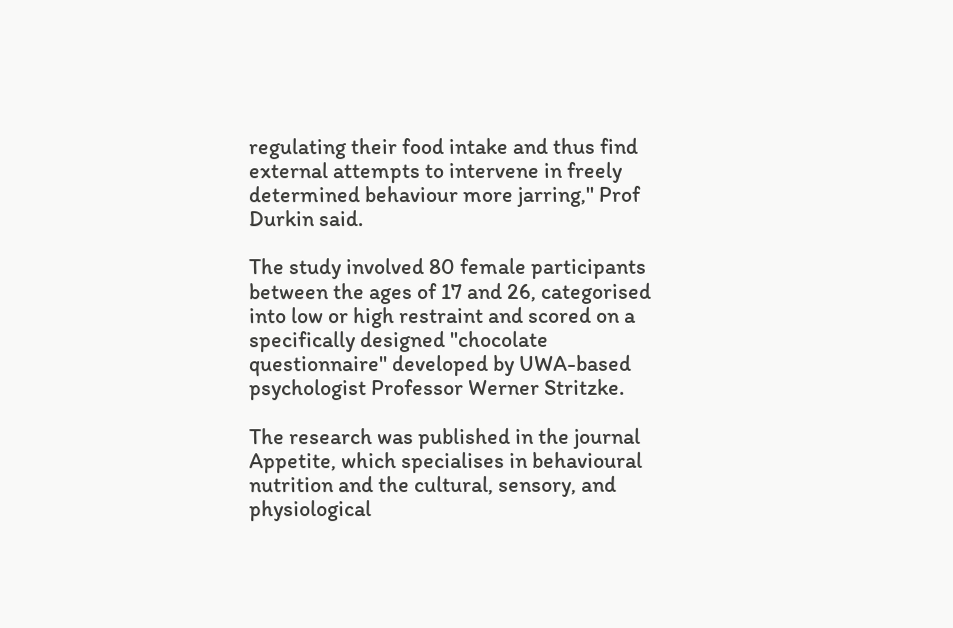regulating their food intake and thus find external attempts to intervene in freely determined behaviour more jarring,'' Prof Durkin said.

The study involved 80 female participants between the ages of 17 and 26, categorised into low or high restraint and scored on a specifically designed "chocolate questionnaire'' developed by UWA-based psychologist Professor Werner Stritzke.

The research was published in the journal Appetite, which specialises in behavioural nutrition and the cultural, sensory, and physiological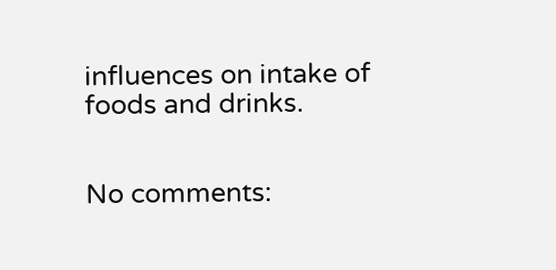influences on intake of foods and drinks.


No comments: